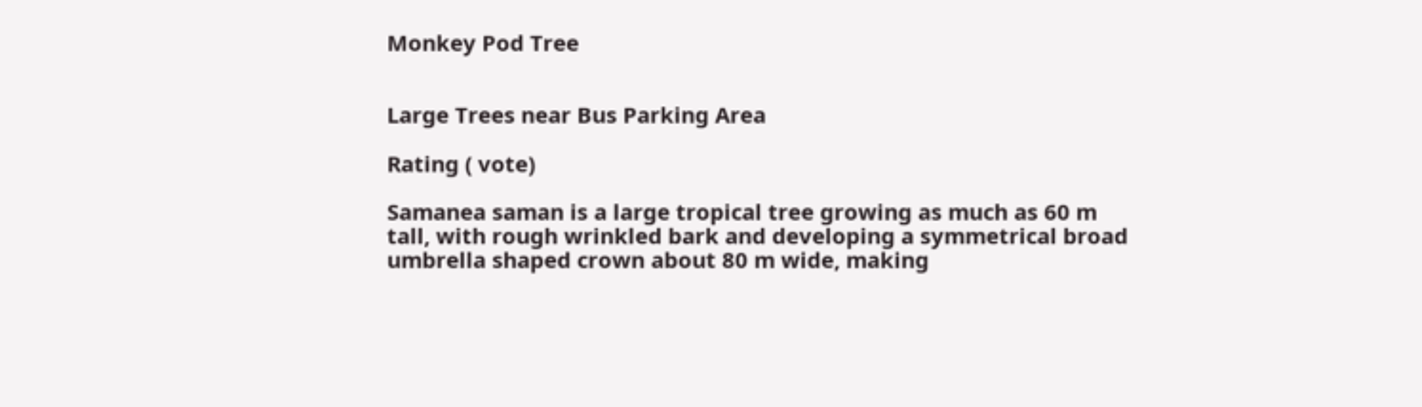Monkey Pod Tree


Large Trees near Bus Parking Area

Rating ( vote)

Samanea saman is a large tropical tree growing as much as 60 m tall, with rough wrinkled bark and developing a symmetrical broad umbrella shaped crown about 80 m wide, making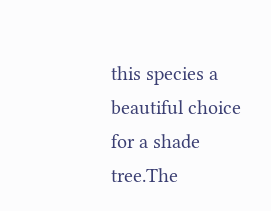this species a beautiful choice for a shade tree.The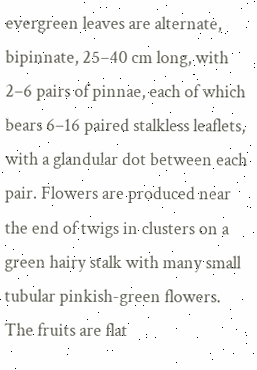evergreen leaves are alternate, bipinnate, 25–40 cm long, with 2–6 pairs of pinnae, each of which bears 6–16 paired stalkless leaflets, with a glandular dot between each pair. Flowers are produced near the end of twigs in clusters on a green hairy stalk with many small tubular pinkish-green flowers. The fruits are flat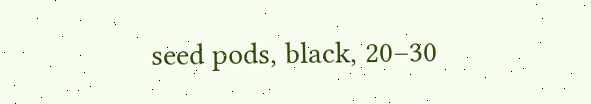seed pods, black, 20–30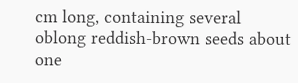cm long, containing several oblong reddish-brown seeds about one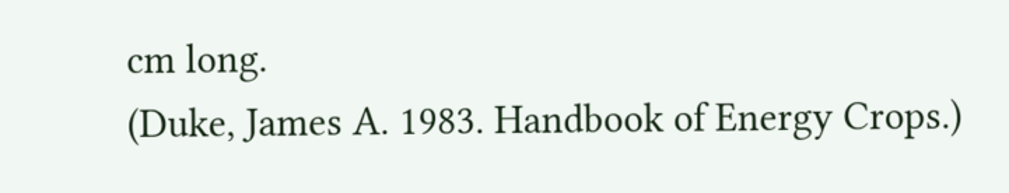cm long.
(Duke, James A. 1983. Handbook of Energy Crops.)